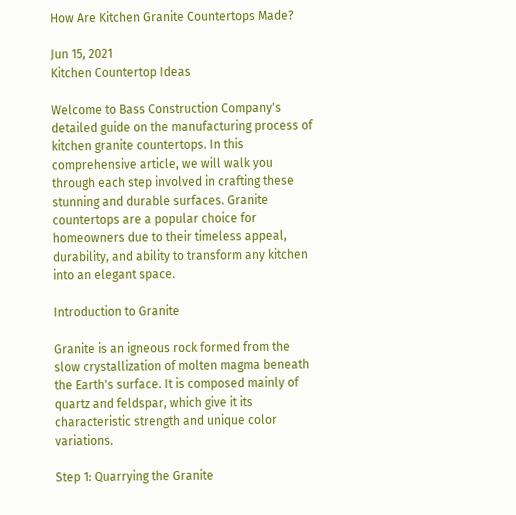How Are Kitchen Granite Countertops Made?

Jun 15, 2021
Kitchen Countertop Ideas

Welcome to Bass Construction Company's detailed guide on the manufacturing process of kitchen granite countertops. In this comprehensive article, we will walk you through each step involved in crafting these stunning and durable surfaces. Granite countertops are a popular choice for homeowners due to their timeless appeal, durability, and ability to transform any kitchen into an elegant space.

Introduction to Granite

Granite is an igneous rock formed from the slow crystallization of molten magma beneath the Earth's surface. It is composed mainly of quartz and feldspar, which give it its characteristic strength and unique color variations.

Step 1: Quarrying the Granite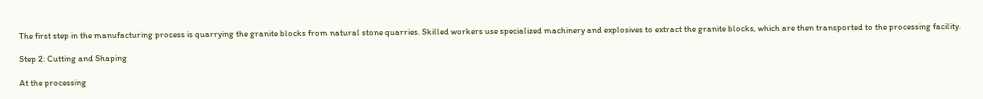The first step in the manufacturing process is quarrying the granite blocks from natural stone quarries. Skilled workers use specialized machinery and explosives to extract the granite blocks, which are then transported to the processing facility.

Step 2: Cutting and Shaping

At the processing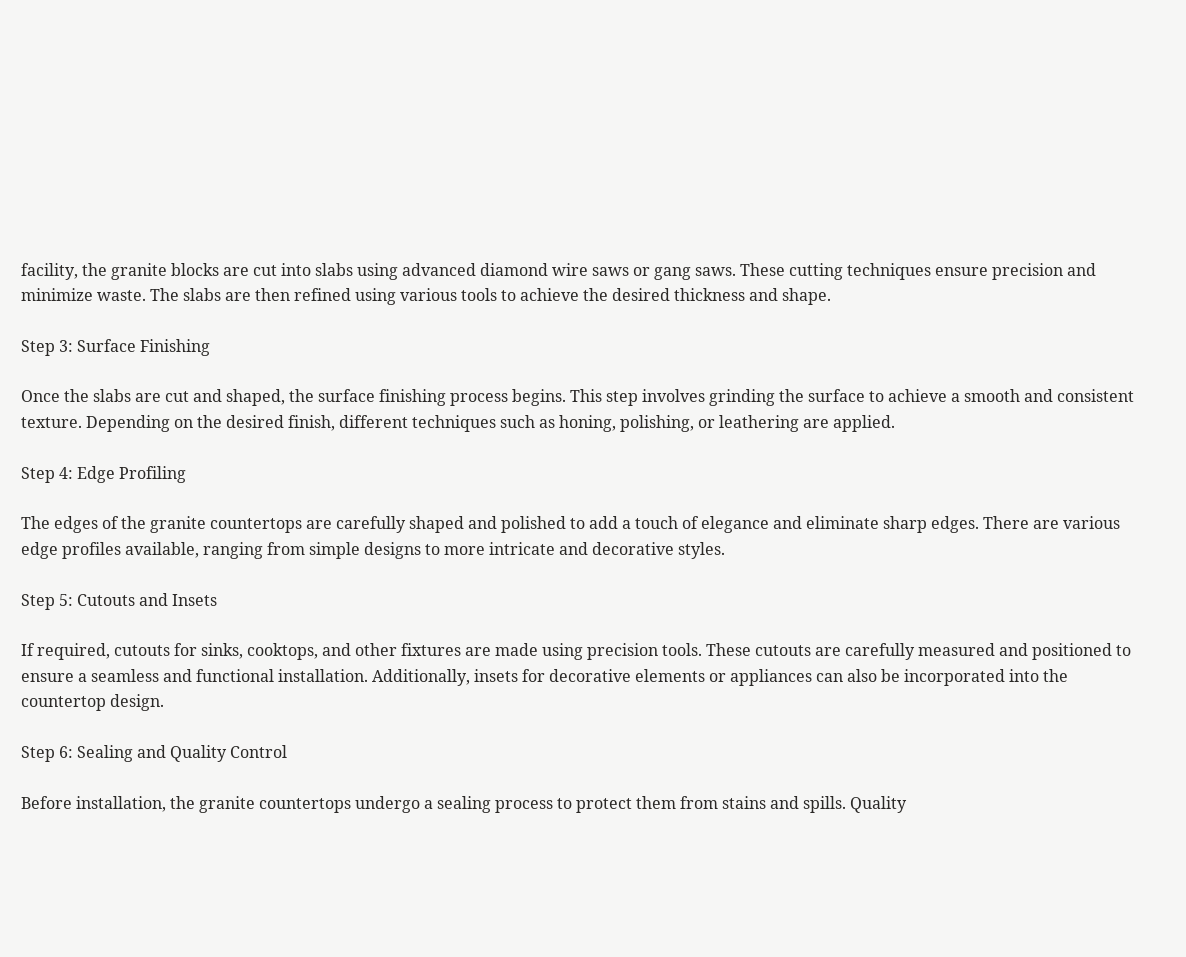facility, the granite blocks are cut into slabs using advanced diamond wire saws or gang saws. These cutting techniques ensure precision and minimize waste. The slabs are then refined using various tools to achieve the desired thickness and shape.

Step 3: Surface Finishing

Once the slabs are cut and shaped, the surface finishing process begins. This step involves grinding the surface to achieve a smooth and consistent texture. Depending on the desired finish, different techniques such as honing, polishing, or leathering are applied.

Step 4: Edge Profiling

The edges of the granite countertops are carefully shaped and polished to add a touch of elegance and eliminate sharp edges. There are various edge profiles available, ranging from simple designs to more intricate and decorative styles.

Step 5: Cutouts and Insets

If required, cutouts for sinks, cooktops, and other fixtures are made using precision tools. These cutouts are carefully measured and positioned to ensure a seamless and functional installation. Additionally, insets for decorative elements or appliances can also be incorporated into the countertop design.

Step 6: Sealing and Quality Control

Before installation, the granite countertops undergo a sealing process to protect them from stains and spills. Quality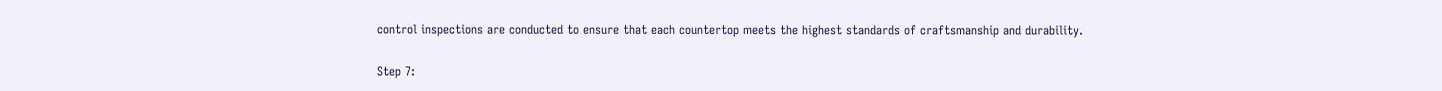control inspections are conducted to ensure that each countertop meets the highest standards of craftsmanship and durability.

Step 7: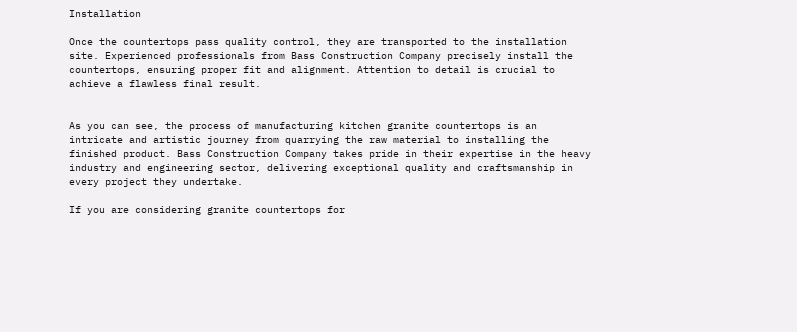Installation

Once the countertops pass quality control, they are transported to the installation site. Experienced professionals from Bass Construction Company precisely install the countertops, ensuring proper fit and alignment. Attention to detail is crucial to achieve a flawless final result.


As you can see, the process of manufacturing kitchen granite countertops is an intricate and artistic journey from quarrying the raw material to installing the finished product. Bass Construction Company takes pride in their expertise in the heavy industry and engineering sector, delivering exceptional quality and craftsmanship in every project they undertake.

If you are considering granite countertops for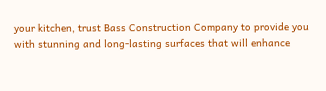your kitchen, trust Bass Construction Company to provide you with stunning and long-lasting surfaces that will enhance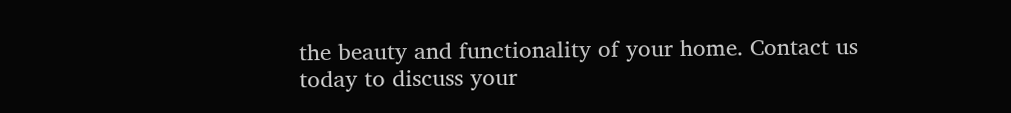the beauty and functionality of your home. Contact us today to discuss your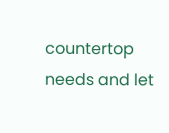countertop needs and let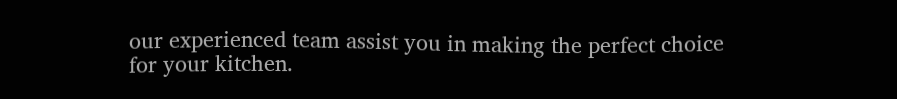our experienced team assist you in making the perfect choice for your kitchen.